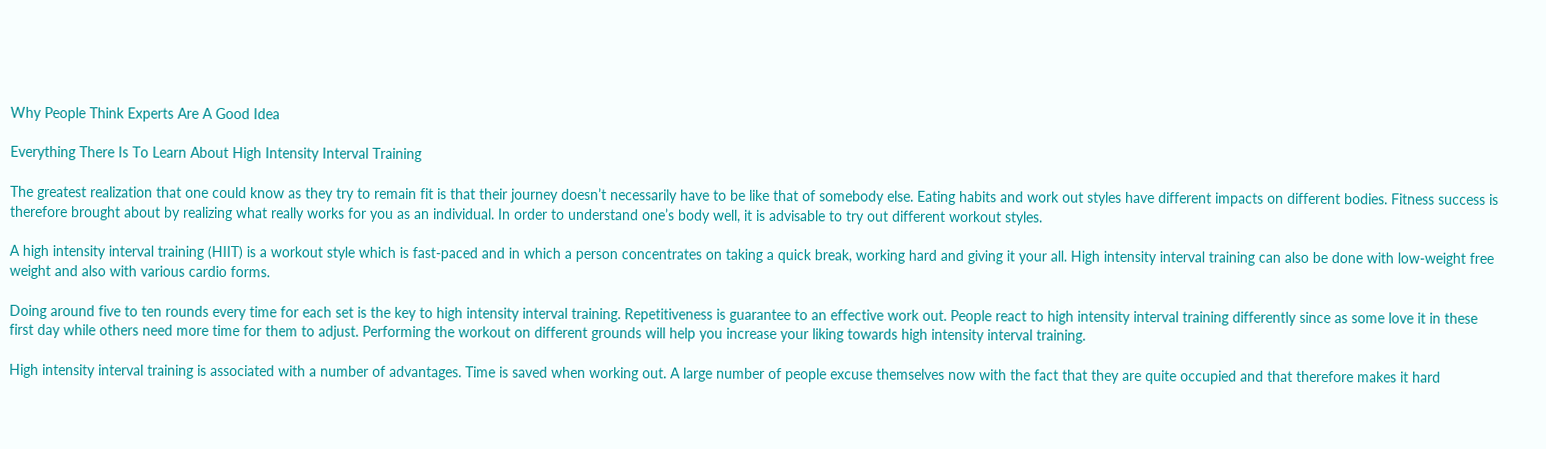Why People Think Experts Are A Good Idea

Everything There Is To Learn About High Intensity Interval Training

The greatest realization that one could know as they try to remain fit is that their journey doesn’t necessarily have to be like that of somebody else. Eating habits and work out styles have different impacts on different bodies. Fitness success is therefore brought about by realizing what really works for you as an individual. In order to understand one’s body well, it is advisable to try out different workout styles.

A high intensity interval training (HIIT) is a workout style which is fast-paced and in which a person concentrates on taking a quick break, working hard and giving it your all. High intensity interval training can also be done with low-weight free weight and also with various cardio forms.

Doing around five to ten rounds every time for each set is the key to high intensity interval training. Repetitiveness is guarantee to an effective work out. People react to high intensity interval training differently since as some love it in these first day while others need more time for them to adjust. Performing the workout on different grounds will help you increase your liking towards high intensity interval training.

High intensity interval training is associated with a number of advantages. Time is saved when working out. A large number of people excuse themselves now with the fact that they are quite occupied and that therefore makes it hard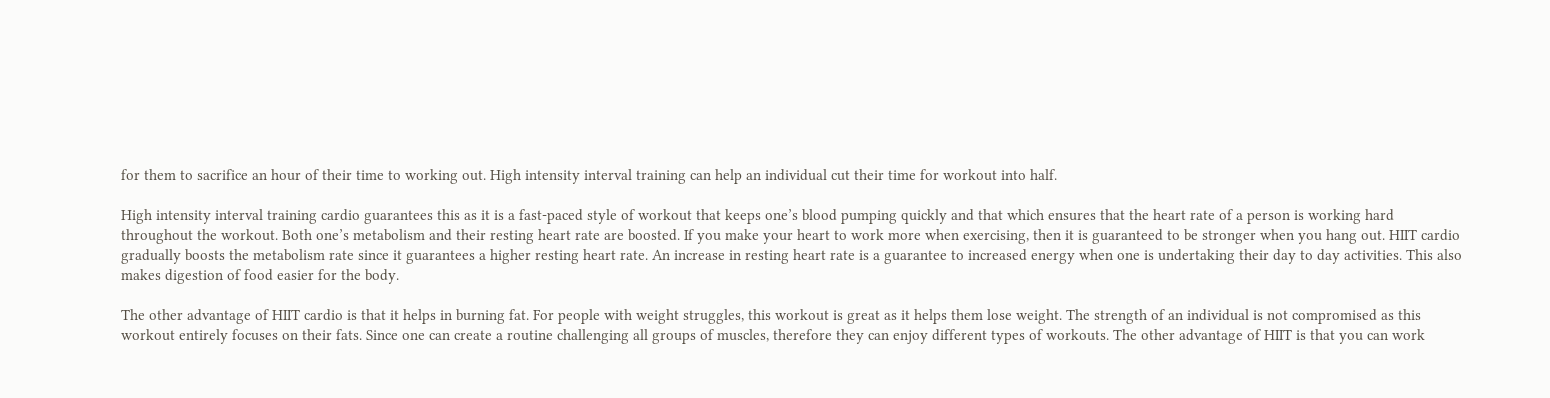for them to sacrifice an hour of their time to working out. High intensity interval training can help an individual cut their time for workout into half.

High intensity interval training cardio guarantees this as it is a fast-paced style of workout that keeps one’s blood pumping quickly and that which ensures that the heart rate of a person is working hard throughout the workout. Both one’s metabolism and their resting heart rate are boosted. If you make your heart to work more when exercising, then it is guaranteed to be stronger when you hang out. HIIT cardio gradually boosts the metabolism rate since it guarantees a higher resting heart rate. An increase in resting heart rate is a guarantee to increased energy when one is undertaking their day to day activities. This also makes digestion of food easier for the body.

The other advantage of HIIT cardio is that it helps in burning fat. For people with weight struggles, this workout is great as it helps them lose weight. The strength of an individual is not compromised as this workout entirely focuses on their fats. Since one can create a routine challenging all groups of muscles, therefore they can enjoy different types of workouts. The other advantage of HIIT is that you can work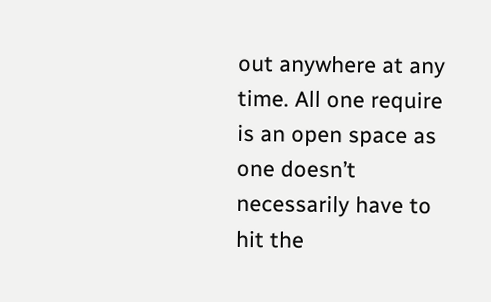out anywhere at any time. All one require is an open space as one doesn’t necessarily have to hit the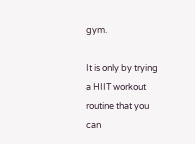gym.

It is only by trying a HIIT workout routine that you can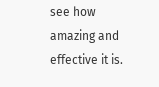see how amazing and effective it is.